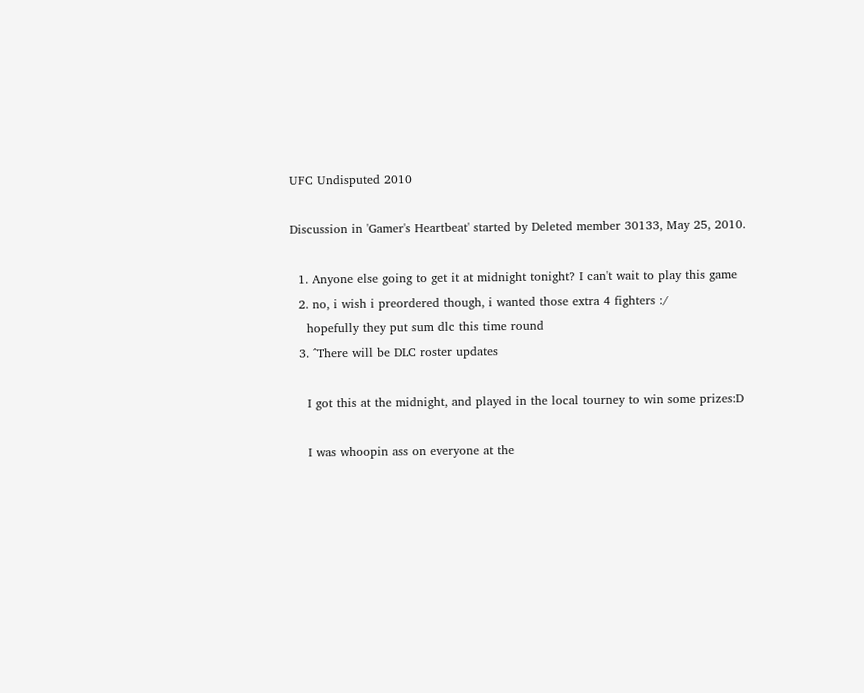UFC Undisputed 2010

Discussion in 'Gamer's Heartbeat' started by Deleted member 30133, May 25, 2010.

  1. Anyone else going to get it at midnight tonight? I can't wait to play this game
  2. no, i wish i preordered though, i wanted those extra 4 fighters :/
    hopefully they put sum dlc this time round
  3. ^There will be DLC roster updates

    I got this at the midnight, and played in the local tourney to win some prizes:D

    I was whoopin ass on everyone at the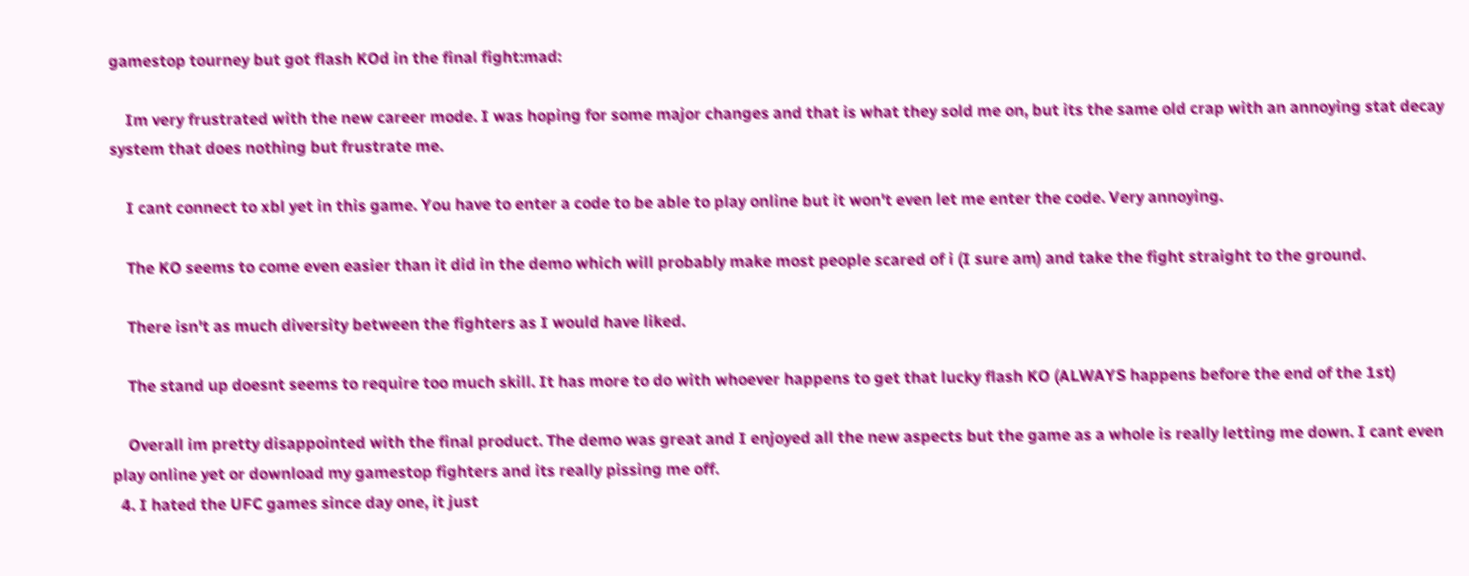gamestop tourney but got flash KOd in the final fight:mad:

    Im very frustrated with the new career mode. I was hoping for some major changes and that is what they sold me on, but its the same old crap with an annoying stat decay system that does nothing but frustrate me.

    I cant connect to xbl yet in this game. You have to enter a code to be able to play online but it won't even let me enter the code. Very annoying.

    The KO seems to come even easier than it did in the demo which will probably make most people scared of i (I sure am) and take the fight straight to the ground.

    There isn't as much diversity between the fighters as I would have liked.

    The stand up doesnt seems to require too much skill. It has more to do with whoever happens to get that lucky flash KO (ALWAYS happens before the end of the 1st)

    Overall im pretty disappointed with the final product. The demo was great and I enjoyed all the new aspects but the game as a whole is really letting me down. I cant even play online yet or download my gamestop fighters and its really pissing me off.
  4. I hated the UFC games since day one, it just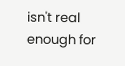isn't real enough for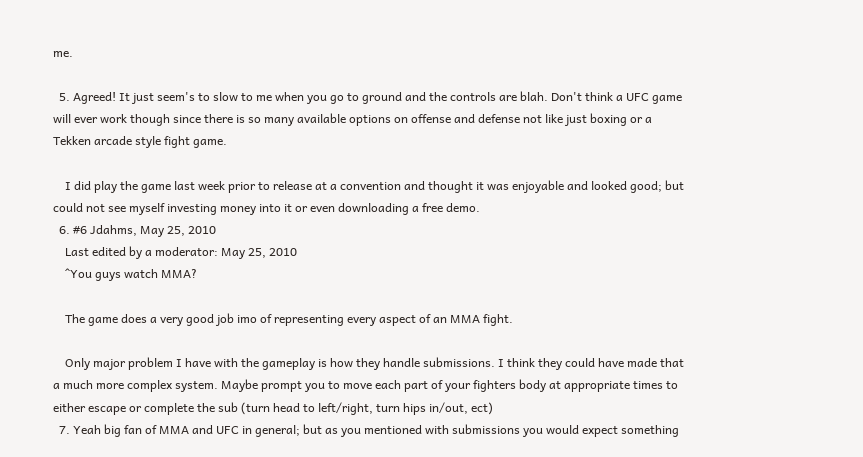me.

  5. Agreed! It just seem's to slow to me when you go to ground and the controls are blah. Don't think a UFC game will ever work though since there is so many available options on offense and defense not like just boxing or a Tekken arcade style fight game.

    I did play the game last week prior to release at a convention and thought it was enjoyable and looked good; but could not see myself investing money into it or even downloading a free demo.
  6. #6 Jdahms, May 25, 2010
    Last edited by a moderator: May 25, 2010
    ^You guys watch MMA?

    The game does a very good job imo of representing every aspect of an MMA fight.

    Only major problem I have with the gameplay is how they handle submissions. I think they could have made that a much more complex system. Maybe prompt you to move each part of your fighters body at appropriate times to either escape or complete the sub (turn head to left/right, turn hips in/out, ect)
  7. Yeah big fan of MMA and UFC in general; but as you mentioned with submissions you would expect something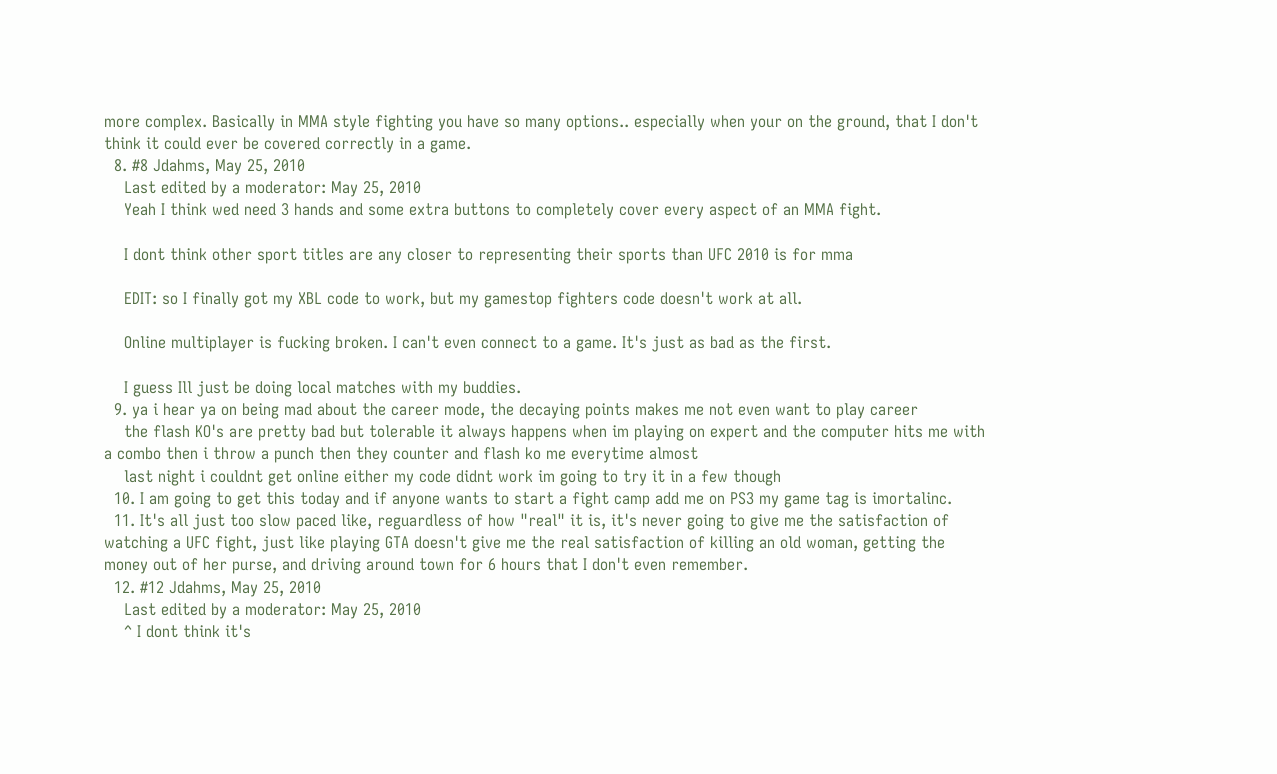more complex. Basically in MMA style fighting you have so many options.. especially when your on the ground, that I don't think it could ever be covered correctly in a game.
  8. #8 Jdahms, May 25, 2010
    Last edited by a moderator: May 25, 2010
    Yeah I think wed need 3 hands and some extra buttons to completely cover every aspect of an MMA fight.

    I dont think other sport titles are any closer to representing their sports than UFC 2010 is for mma

    EDIT: so I finally got my XBL code to work, but my gamestop fighters code doesn't work at all.

    Online multiplayer is fucking broken. I can't even connect to a game. It's just as bad as the first.

    I guess Ill just be doing local matches with my buddies.
  9. ya i hear ya on being mad about the career mode, the decaying points makes me not even want to play career
    the flash KO's are pretty bad but tolerable it always happens when im playing on expert and the computer hits me with a combo then i throw a punch then they counter and flash ko me everytime almost
    last night i couldnt get online either my code didnt work im going to try it in a few though
  10. I am going to get this today and if anyone wants to start a fight camp add me on PS3 my game tag is imortalinc.
  11. It's all just too slow paced like, reguardless of how "real" it is, it's never going to give me the satisfaction of watching a UFC fight, just like playing GTA doesn't give me the real satisfaction of killing an old woman, getting the money out of her purse, and driving around town for 6 hours that I don't even remember.
  12. #12 Jdahms, May 25, 2010
    Last edited by a moderator: May 25, 2010
    ^ I dont think it's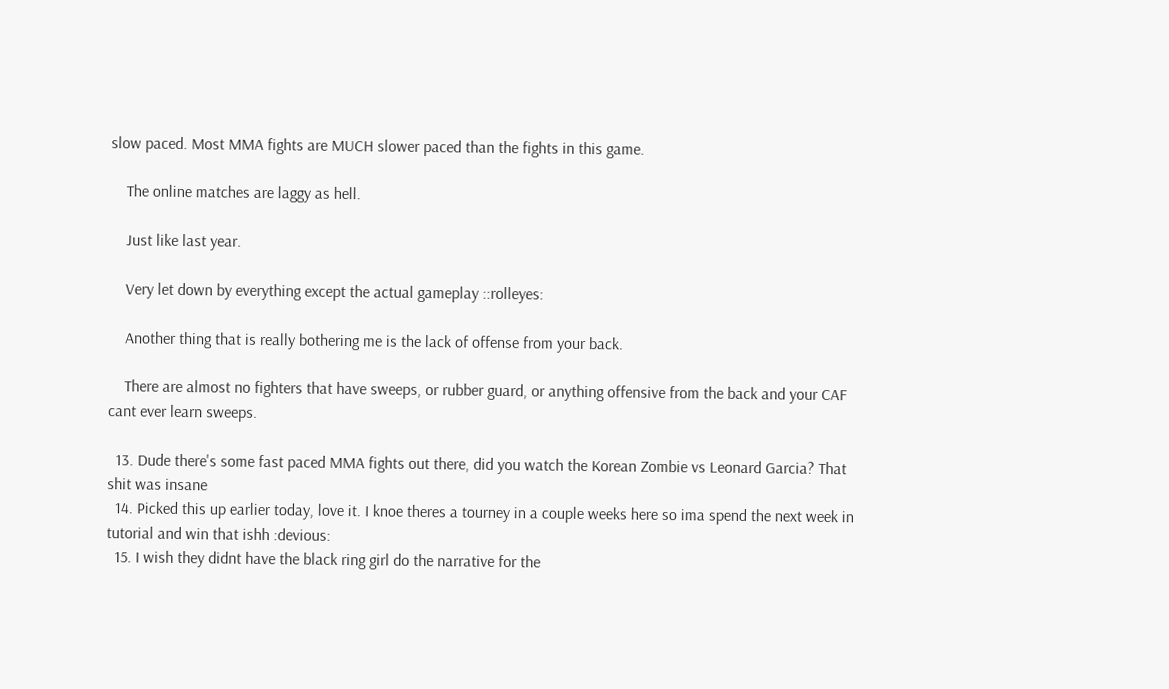slow paced. Most MMA fights are MUCH slower paced than the fights in this game.

    The online matches are laggy as hell.

    Just like last year.

    Very let down by everything except the actual gameplay ::rolleyes:

    Another thing that is really bothering me is the lack of offense from your back.

    There are almost no fighters that have sweeps, or rubber guard, or anything offensive from the back and your CAF cant ever learn sweeps.

  13. Dude there's some fast paced MMA fights out there, did you watch the Korean Zombie vs Leonard Garcia? That shit was insane
  14. Picked this up earlier today, love it. I knoe theres a tourney in a couple weeks here so ima spend the next week in tutorial and win that ishh :devious:
  15. I wish they didnt have the black ring girl do the narrative for the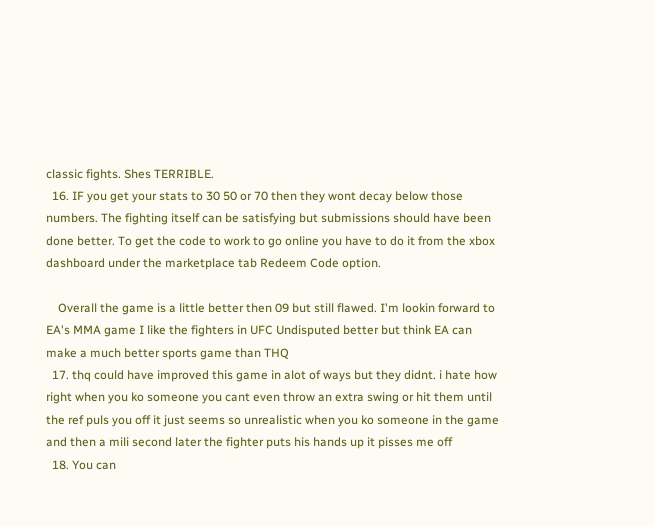classic fights. Shes TERRIBLE.
  16. IF you get your stats to 30 50 or 70 then they wont decay below those numbers. The fighting itself can be satisfying but submissions should have been done better. To get the code to work to go online you have to do it from the xbox dashboard under the marketplace tab Redeem Code option.

    Overall the game is a little better then 09 but still flawed. I'm lookin forward to EA's MMA game I like the fighters in UFC Undisputed better but think EA can make a much better sports game than THQ
  17. thq could have improved this game in alot of ways but they didnt. i hate how right when you ko someone you cant even throw an extra swing or hit them until the ref puls you off it just seems so unrealistic when you ko someone in the game and then a mili second later the fighter puts his hands up it pisses me off
  18. You can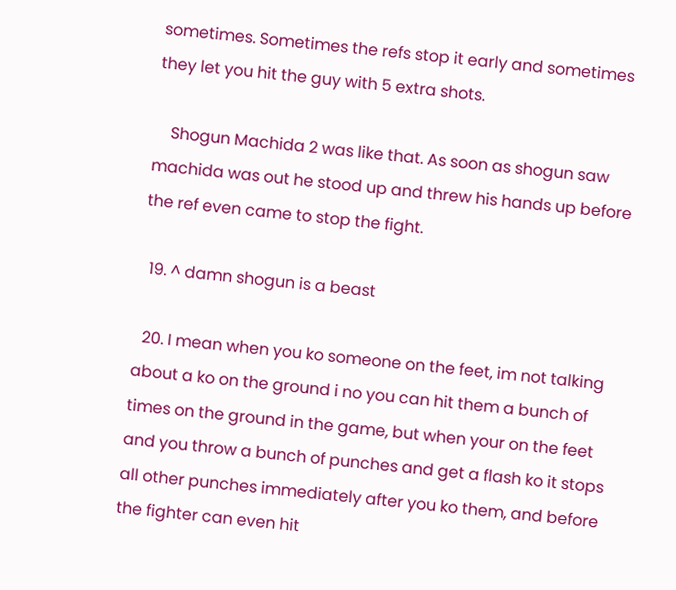sometimes. Sometimes the refs stop it early and sometimes they let you hit the guy with 5 extra shots.

    Shogun Machida 2 was like that. As soon as shogun saw machida was out he stood up and threw his hands up before the ref even came to stop the fight.

  19. ^ damn shogun is a beast

  20. I mean when you ko someone on the feet, im not talking about a ko on the ground i no you can hit them a bunch of times on the ground in the game, but when your on the feet and you throw a bunch of punches and get a flash ko it stops all other punches immediately after you ko them, and before the fighter can even hit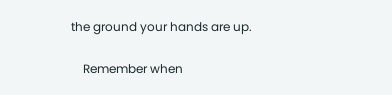the ground your hands are up.

    Remember when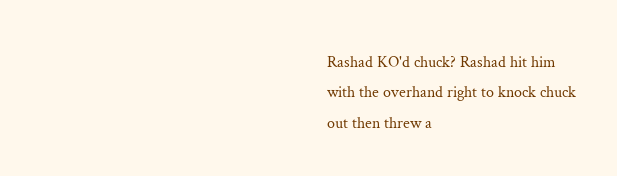Rashad KO'd chuck? Rashad hit him with the overhand right to knock chuck out then threw a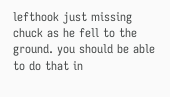lefthook just missing chuck as he fell to the ground. you should be able to do that in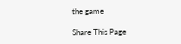the game

Share This Page